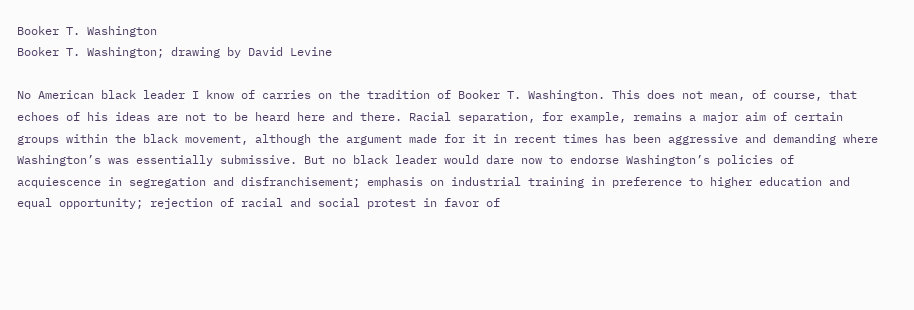Booker T. Washington
Booker T. Washington; drawing by David Levine

No American black leader I know of carries on the tradition of Booker T. Washington. This does not mean, of course, that echoes of his ideas are not to be heard here and there. Racial separation, for example, remains a major aim of certain groups within the black movement, although the argument made for it in recent times has been aggressive and demanding where Washington’s was essentially submissive. But no black leader would dare now to endorse Washington’s policies of acquiescence in segregation and disfranchisement; emphasis on industrial training in preference to higher education and equal opportunity; rejection of racial and social protest in favor of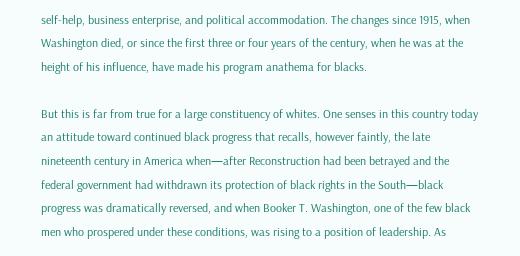self-help, business enterprise, and political accommodation. The changes since 1915, when Washington died, or since the first three or four years of the century, when he was at the height of his influence, have made his program anathema for blacks.

But this is far from true for a large constituency of whites. One senses in this country today an attitude toward continued black progress that recalls, however faintly, the late nineteenth century in America when—after Reconstruction had been betrayed and the federal government had withdrawn its protection of black rights in the South—black progress was dramatically reversed, and when Booker T. Washington, one of the few black men who prospered under these conditions, was rising to a position of leadership. As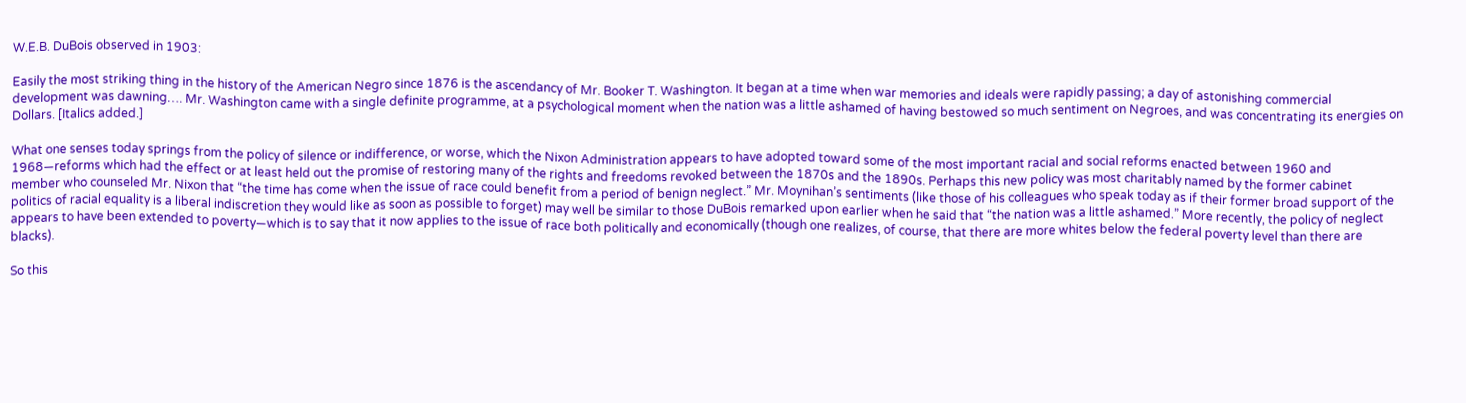W.E.B. DuBois observed in 1903:

Easily the most striking thing in the history of the American Negro since 1876 is the ascendancy of Mr. Booker T. Washington. It began at a time when war memories and ideals were rapidly passing; a day of astonishing commercial development was dawning…. Mr. Washington came with a single definite programme, at a psychological moment when the nation was a little ashamed of having bestowed so much sentiment on Negroes, and was concentrating its energies on Dollars. [Italics added.]

What one senses today springs from the policy of silence or indifference, or worse, which the Nixon Administration appears to have adopted toward some of the most important racial and social reforms enacted between 1960 and 1968—reforms which had the effect or at least held out the promise of restoring many of the rights and freedoms revoked between the 1870s and the 1890s. Perhaps this new policy was most charitably named by the former cabinet member who counseled Mr. Nixon that “the time has come when the issue of race could benefit from a period of benign neglect.” Mr. Moynihan’s sentiments (like those of his colleagues who speak today as if their former broad support of the politics of racial equality is a liberal indiscretion they would like as soon as possible to forget) may well be similar to those DuBois remarked upon earlier when he said that “the nation was a little ashamed.” More recently, the policy of neglect appears to have been extended to poverty—which is to say that it now applies to the issue of race both politically and economically (though one realizes, of course, that there are more whites below the federal poverty level than there are blacks).

So this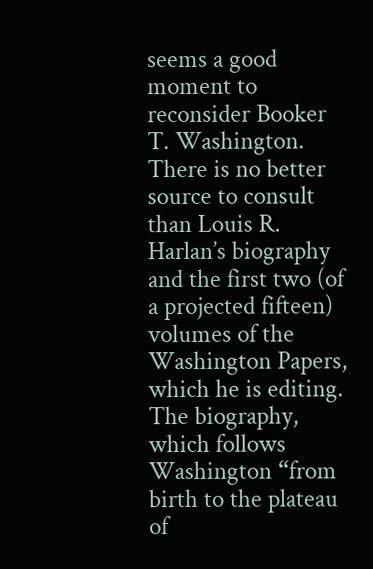seems a good moment to reconsider Booker T. Washington. There is no better source to consult than Louis R. Harlan’s biography and the first two (of a projected fifteen) volumes of the Washington Papers, which he is editing. The biography, which follows Washington “from birth to the plateau of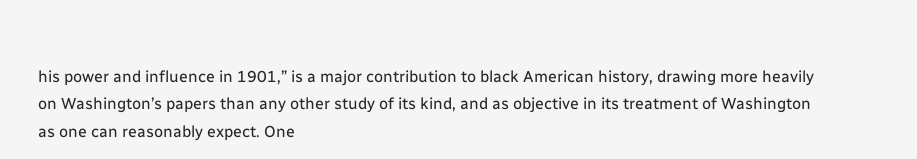his power and influence in 1901,” is a major contribution to black American history, drawing more heavily on Washington’s papers than any other study of its kind, and as objective in its treatment of Washington as one can reasonably expect. One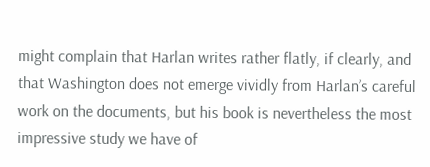might complain that Harlan writes rather flatly, if clearly, and that Washington does not emerge vividly from Harlan’s careful work on the documents, but his book is nevertheless the most impressive study we have of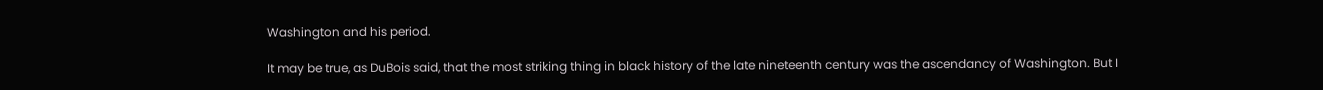Washington and his period.

It may be true, as DuBois said, that the most striking thing in black history of the late nineteenth century was the ascendancy of Washington. But I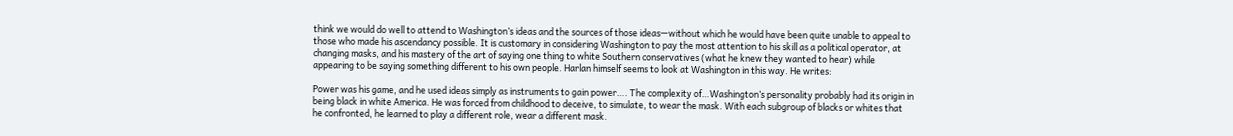think we would do well to attend to Washington’s ideas and the sources of those ideas—without which he would have been quite unable to appeal to those who made his ascendancy possible. It is customary in considering Washington to pay the most attention to his skill as a political operator, at changing masks, and his mastery of the art of saying one thing to white Southern conservatives (what he knew they wanted to hear) while appearing to be saying something different to his own people. Harlan himself seems to look at Washington in this way. He writes:

Power was his game, and he used ideas simply as instruments to gain power…. The complexity of…Washington’s personality probably had its origin in being black in white America. He was forced from childhood to deceive, to simulate, to wear the mask. With each subgroup of blacks or whites that he confronted, he learned to play a different role, wear a different mask.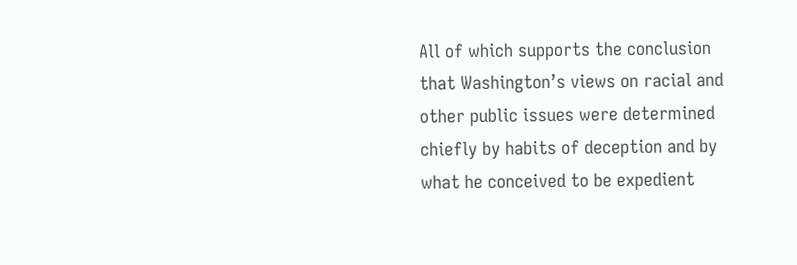All of which supports the conclusion that Washington’s views on racial and other public issues were determined chiefly by habits of deception and by what he conceived to be expedient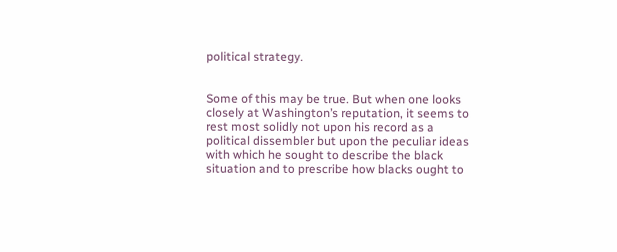political strategy.


Some of this may be true. But when one looks closely at Washington’s reputation, it seems to rest most solidly not upon his record as a political dissembler but upon the peculiar ideas with which he sought to describe the black situation and to prescribe how blacks ought to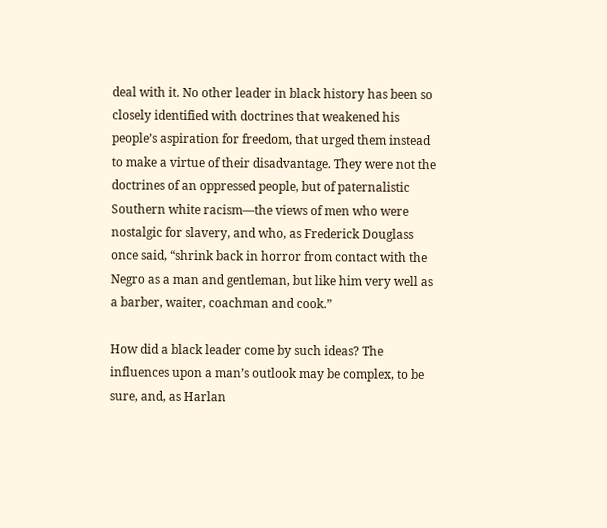deal with it. No other leader in black history has been so closely identified with doctrines that weakened his people’s aspiration for freedom, that urged them instead to make a virtue of their disadvantage. They were not the doctrines of an oppressed people, but of paternalistic Southern white racism—the views of men who were nostalgic for slavery, and who, as Frederick Douglass once said, “shrink back in horror from contact with the Negro as a man and gentleman, but like him very well as a barber, waiter, coachman and cook.”

How did a black leader come by such ideas? The influences upon a man’s outlook may be complex, to be sure, and, as Harlan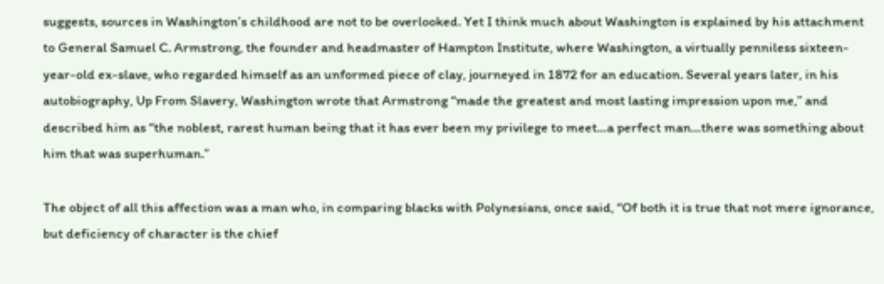suggests, sources in Washington’s childhood are not to be overlooked. Yet I think much about Washington is explained by his attachment to General Samuel C. Armstrong, the founder and headmaster of Hampton Institute, where Washington, a virtually penniless sixteen-year-old ex-slave, who regarded himself as an unformed piece of clay, journeyed in 1872 for an education. Several years later, in his autobiography, Up From Slavery, Washington wrote that Armstrong “made the greatest and most lasting impression upon me,” and described him as “the noblest, rarest human being that it has ever been my privilege to meet…a perfect man…there was something about him that was superhuman.”

The object of all this affection was a man who, in comparing blacks with Polynesians, once said, “Of both it is true that not mere ignorance, but deficiency of character is the chief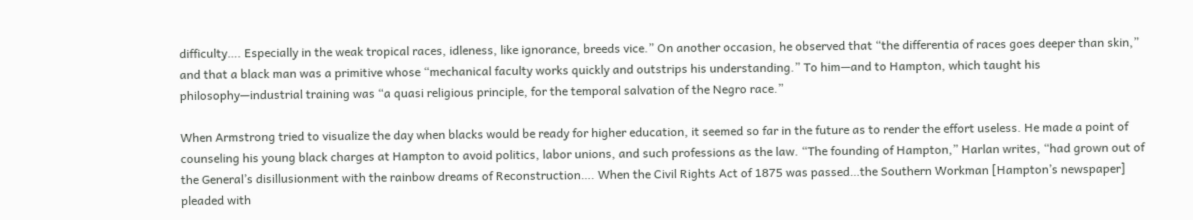difficulty…. Especially in the weak tropical races, idleness, like ignorance, breeds vice.” On another occasion, he observed that “the differentia of races goes deeper than skin,” and that a black man was a primitive whose “mechanical faculty works quickly and outstrips his understanding.” To him—and to Hampton, which taught his philosophy—industrial training was “a quasi religious principle, for the temporal salvation of the Negro race.”

When Armstrong tried to visualize the day when blacks would be ready for higher education, it seemed so far in the future as to render the effort useless. He made a point of counseling his young black charges at Hampton to avoid politics, labor unions, and such professions as the law. “The founding of Hampton,” Harlan writes, “had grown out of the General’s disillusionment with the rainbow dreams of Reconstruction…. When the Civil Rights Act of 1875 was passed…the Southern Workman [Hampton’s newspaper] pleaded with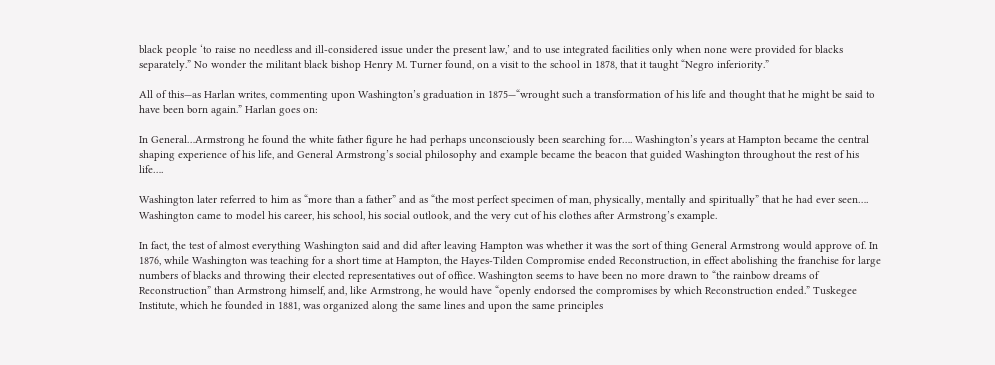black people ‘to raise no needless and ill-considered issue under the present law,’ and to use integrated facilities only when none were provided for blacks separately.” No wonder the militant black bishop Henry M. Turner found, on a visit to the school in 1878, that it taught “Negro inferiority.”

All of this—as Harlan writes, commenting upon Washington’s graduation in 1875—“wrought such a transformation of his life and thought that he might be said to have been born again.” Harlan goes on:

In General…Armstrong he found the white father figure he had perhaps unconsciously been searching for…. Washington’s years at Hampton became the central shaping experience of his life, and General Armstrong’s social philosophy and example became the beacon that guided Washington throughout the rest of his life….

Washington later referred to him as “more than a father” and as “the most perfect specimen of man, physically, mentally and spiritually” that he had ever seen…. Washington came to model his career, his school, his social outlook, and the very cut of his clothes after Armstrong’s example.

In fact, the test of almost everything Washington said and did after leaving Hampton was whether it was the sort of thing General Armstrong would approve of. In 1876, while Washington was teaching for a short time at Hampton, the Hayes-Tilden Compromise ended Reconstruction, in effect abolishing the franchise for large numbers of blacks and throwing their elected representatives out of office. Washington seems to have been no more drawn to “the rainbow dreams of Reconstruction” than Armstrong himself, and, like Armstrong, he would have “openly endorsed the compromises by which Reconstruction ended.” Tuskegee Institute, which he founded in 1881, was organized along the same lines and upon the same principles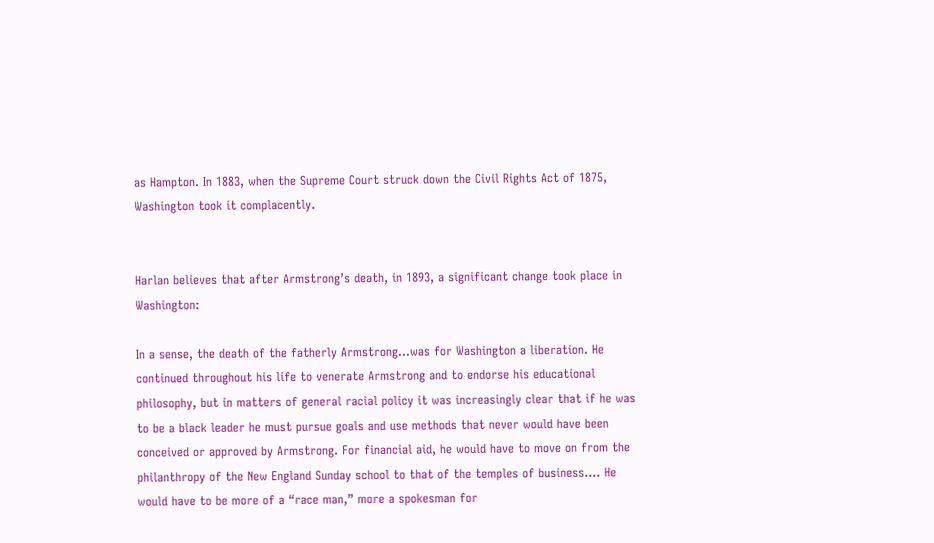as Hampton. In 1883, when the Supreme Court struck down the Civil Rights Act of 1875, Washington took it complacently.


Harlan believes that after Armstrong’s death, in 1893, a significant change took place in Washington:

In a sense, the death of the fatherly Armstrong…was for Washington a liberation. He continued throughout his life to venerate Armstrong and to endorse his educational philosophy, but in matters of general racial policy it was increasingly clear that if he was to be a black leader he must pursue goals and use methods that never would have been conceived or approved by Armstrong. For financial aid, he would have to move on from the philanthropy of the New England Sunday school to that of the temples of business…. He would have to be more of a “race man,” more a spokesman for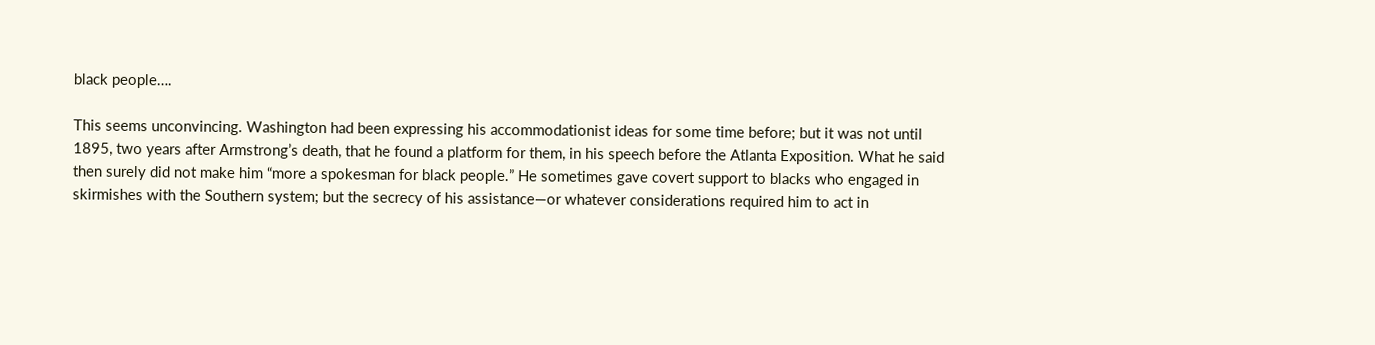black people….

This seems unconvincing. Washington had been expressing his accommodationist ideas for some time before; but it was not until 1895, two years after Armstrong’s death, that he found a platform for them, in his speech before the Atlanta Exposition. What he said then surely did not make him “more a spokesman for black people.” He sometimes gave covert support to blacks who engaged in skirmishes with the Southern system; but the secrecy of his assistance—or whatever considerations required him to act in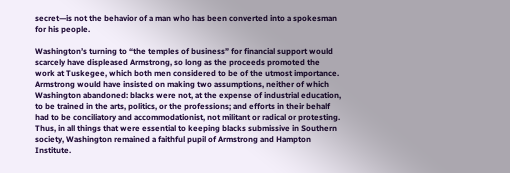secret—is not the behavior of a man who has been converted into a spokesman for his people.

Washington’s turning to “the temples of business” for financial support would scarcely have displeased Armstrong, so long as the proceeds promoted the work at Tuskegee, which both men considered to be of the utmost importance. Armstrong would have insisted on making two assumptions, neither of which Washington abandoned: blacks were not, at the expense of industrial education, to be trained in the arts, politics, or the professions; and efforts in their behalf had to be conciliatory and accommodationist, not militant or radical or protesting. Thus, in all things that were essential to keeping blacks submissive in Southern society, Washington remained a faithful pupil of Armstrong and Hampton Institute.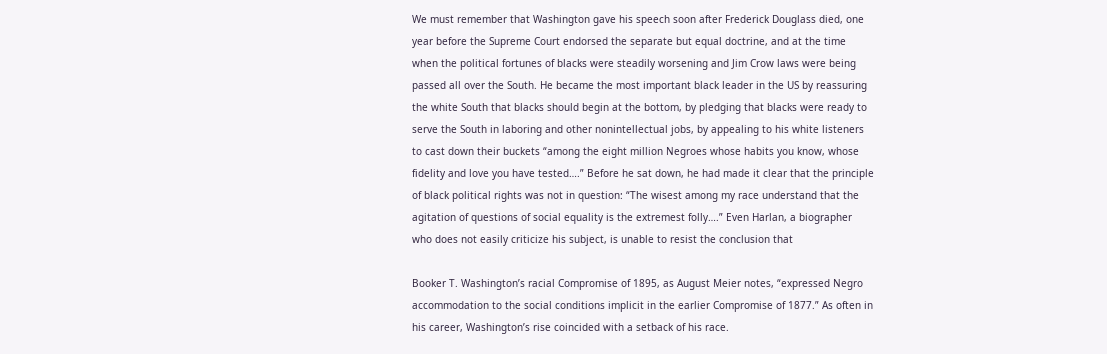We must remember that Washington gave his speech soon after Frederick Douglass died, one year before the Supreme Court endorsed the separate but equal doctrine, and at the time when the political fortunes of blacks were steadily worsening and Jim Crow laws were being passed all over the South. He became the most important black leader in the US by reassuring the white South that blacks should begin at the bottom, by pledging that blacks were ready to serve the South in laboring and other nonintellectual jobs, by appealing to his white listeners to cast down their buckets “among the eight million Negroes whose habits you know, whose fidelity and love you have tested….” Before he sat down, he had made it clear that the principle of black political rights was not in question: “The wisest among my race understand that the agitation of questions of social equality is the extremest folly….” Even Harlan, a biographer who does not easily criticize his subject, is unable to resist the conclusion that

Booker T. Washington’s racial Compromise of 1895, as August Meier notes, “expressed Negro accommodation to the social conditions implicit in the earlier Compromise of 1877.” As often in his career, Washington’s rise coincided with a setback of his race.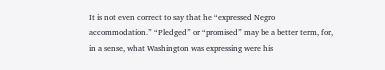It is not even correct to say that he “expressed Negro accommodation.” “Pledged” or “promised” may be a better term, for, in a sense, what Washington was expressing were his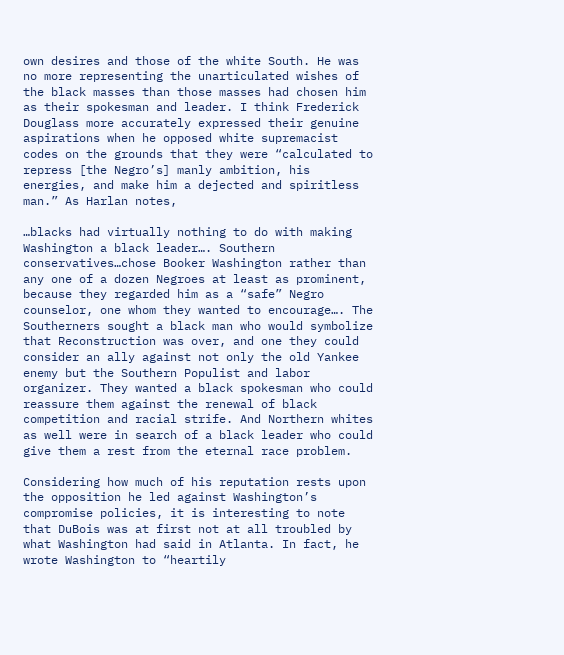own desires and those of the white South. He was no more representing the unarticulated wishes of the black masses than those masses had chosen him as their spokesman and leader. I think Frederick Douglass more accurately expressed their genuine aspirations when he opposed white supremacist codes on the grounds that they were “calculated to repress [the Negro’s] manly ambition, his energies, and make him a dejected and spiritless man.” As Harlan notes,

…blacks had virtually nothing to do with making Washington a black leader…. Southern conservatives…chose Booker Washington rather than any one of a dozen Negroes at least as prominent, because they regarded him as a “safe” Negro counselor, one whom they wanted to encourage…. The Southerners sought a black man who would symbolize that Reconstruction was over, and one they could consider an ally against not only the old Yankee enemy but the Southern Populist and labor organizer. They wanted a black spokesman who could reassure them against the renewal of black competition and racial strife. And Northern whites as well were in search of a black leader who could give them a rest from the eternal race problem.

Considering how much of his reputation rests upon the opposition he led against Washington’s compromise policies, it is interesting to note that DuBois was at first not at all troubled by what Washington had said in Atlanta. In fact, he wrote Washington to “heartily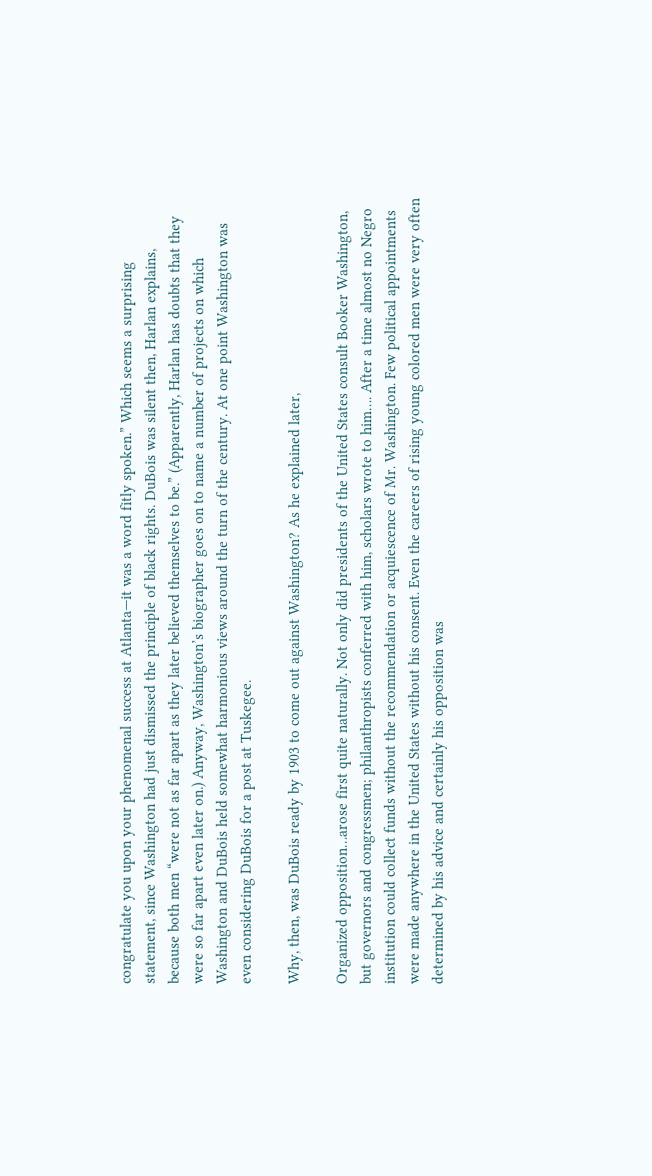congratulate you upon your phenomenal success at Atlanta—it was a word fitly spoken.” Which seems a surprising statement, since Washington had just dismissed the principle of black rights. DuBois was silent then, Harlan explains, because both men “were not as far apart as they later believed themselves to be.” (Apparently, Harlan has doubts that they were so far apart even later on.) Anyway, Washington’s biographer goes on to name a number of projects on which Washington and DuBois held somewhat harmonious views around the turn of the century. At one point Washington was even considering DuBois for a post at Tuskegee.

Why, then, was DuBois ready by 1903 to come out against Washington? As he explained later,

Organized opposition…arose first quite naturally. Not only did presidents of the United States consult Booker Washington, but governors and congressmen; philanthropists conferred with him, scholars wrote to him…. After a time almost no Negro institution could collect funds without the recommendation or acquiescence of Mr. Washington. Few political appointments were made anywhere in the United States without his consent. Even the careers of rising young colored men were very often determined by his advice and certainly his opposition was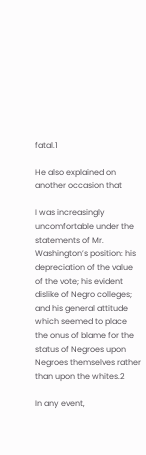fatal.1

He also explained on another occasion that

I was increasingly uncomfortable under the statements of Mr. Washington’s position: his depreciation of the value of the vote; his evident dislike of Negro colleges; and his general attitude which seemed to place the onus of blame for the status of Negroes upon Negroes themselves rather than upon the whites.2

In any event,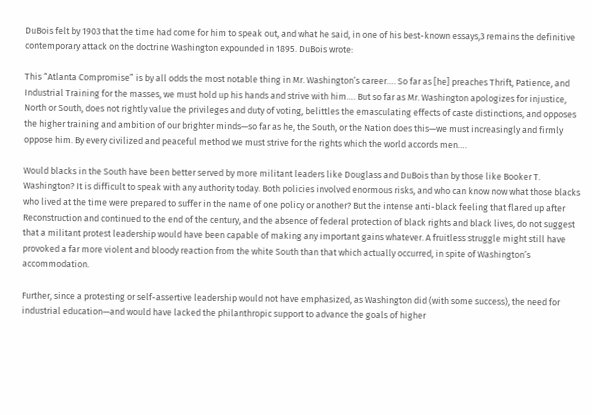DuBois felt by 1903 that the time had come for him to speak out, and what he said, in one of his best-known essays,3 remains the definitive contemporary attack on the doctrine Washington expounded in 1895. DuBois wrote:

This “Atlanta Compromise” is by all odds the most notable thing in Mr. Washington’s career…. So far as [he] preaches Thrift, Patience, and Industrial Training for the masses, we must hold up his hands and strive with him…. But so far as Mr. Washington apologizes for injustice, North or South, does not rightly value the privileges and duty of voting, belittles the emasculating effects of caste distinctions, and opposes the higher training and ambition of our brighter minds—so far as he, the South, or the Nation does this—we must increasingly and firmly oppose him. By every civilized and peaceful method we must strive for the rights which the world accords men….

Would blacks in the South have been better served by more militant leaders like Douglass and DuBois than by those like Booker T. Washington? It is difficult to speak with any authority today. Both policies involved enormous risks, and who can know now what those blacks who lived at the time were prepared to suffer in the name of one policy or another? But the intense anti-black feeling that flared up after Reconstruction and continued to the end of the century, and the absence of federal protection of black rights and black lives, do not suggest that a militant protest leadership would have been capable of making any important gains whatever. A fruitless struggle might still have provoked a far more violent and bloody reaction from the white South than that which actually occurred, in spite of Washington’s accommodation.

Further, since a protesting or self-assertive leadership would not have emphasized, as Washington did (with some success), the need for industrial education—and would have lacked the philanthropic support to advance the goals of higher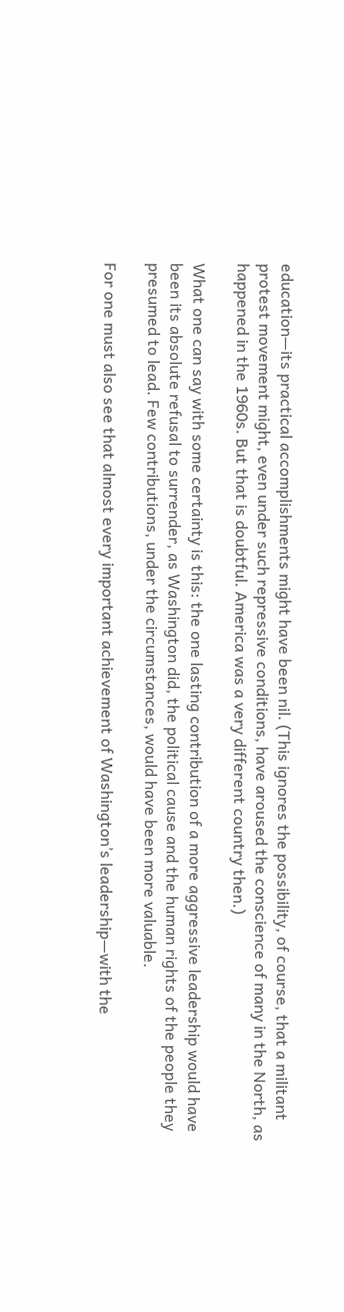education—its practical accomplishments might have been nil. (This ignores the possibility, of course, that a militant protest movement might, even under such repressive conditions, have aroused the conscience of many in the North, as happened in the 1960s. But that is doubtful. America was a very different country then.)

What one can say with some certainty is this: the one lasting contribution of a more aggressive leadership would have been its absolute refusal to surrender, as Washington did, the political cause and the human rights of the people they presumed to lead. Few contributions, under the circumstances, would have been more valuable.

For one must also see that almost every important achievement of Washington’s leadership—with the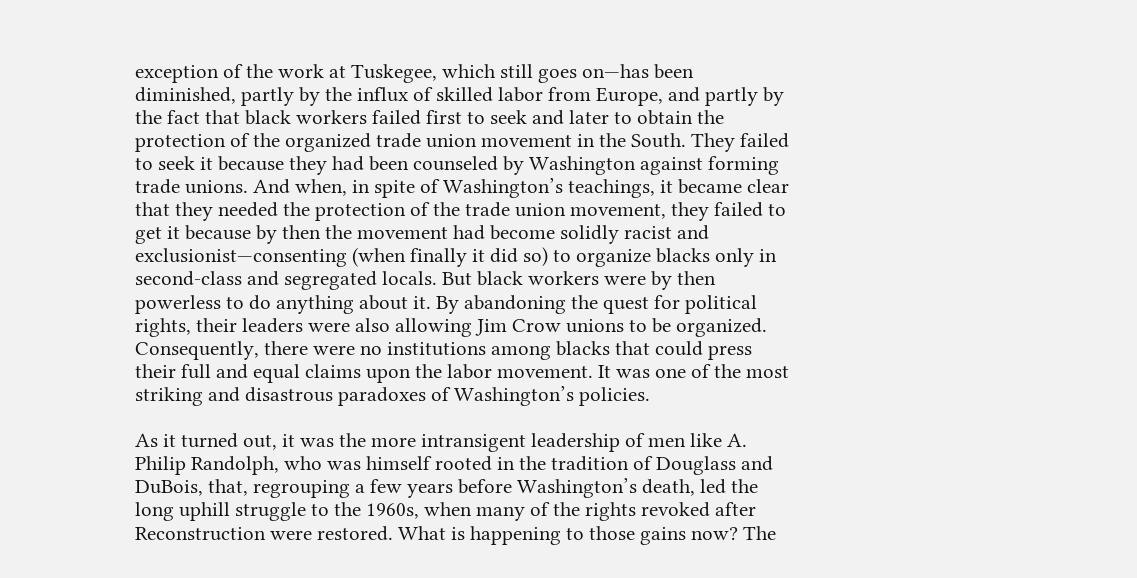exception of the work at Tuskegee, which still goes on—has been diminished, partly by the influx of skilled labor from Europe, and partly by the fact that black workers failed first to seek and later to obtain the protection of the organized trade union movement in the South. They failed to seek it because they had been counseled by Washington against forming trade unions. And when, in spite of Washington’s teachings, it became clear that they needed the protection of the trade union movement, they failed to get it because by then the movement had become solidly racist and exclusionist—consenting (when finally it did so) to organize blacks only in second-class and segregated locals. But black workers were by then powerless to do anything about it. By abandoning the quest for political rights, their leaders were also allowing Jim Crow unions to be organized. Consequently, there were no institutions among blacks that could press their full and equal claims upon the labor movement. It was one of the most striking and disastrous paradoxes of Washington’s policies.

As it turned out, it was the more intransigent leadership of men like A. Philip Randolph, who was himself rooted in the tradition of Douglass and DuBois, that, regrouping a few years before Washington’s death, led the long uphill struggle to the 1960s, when many of the rights revoked after Reconstruction were restored. What is happening to those gains now? The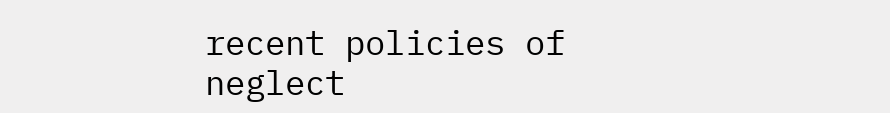recent policies of neglect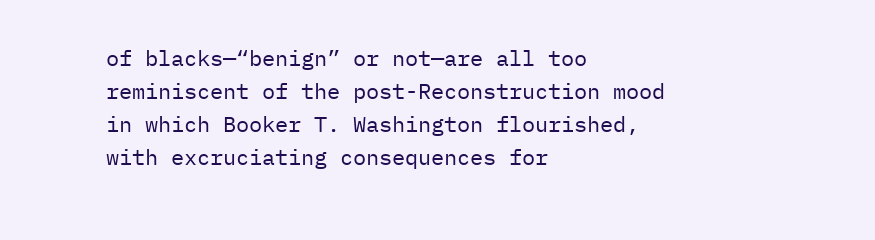of blacks—“benign” or not—are all too reminiscent of the post-Reconstruction mood in which Booker T. Washington flourished, with excruciating consequences for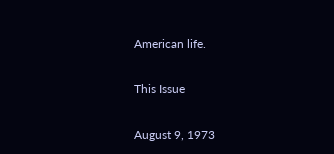American life.

This Issue

August 9, 1973